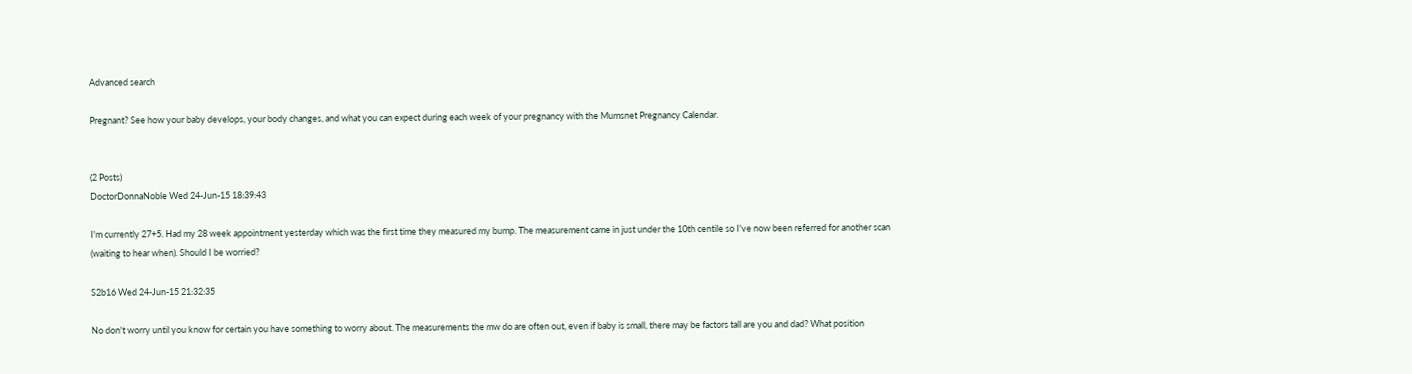Advanced search

Pregnant? See how your baby develops, your body changes, and what you can expect during each week of your pregnancy with the Mumsnet Pregnancy Calendar.


(2 Posts)
DoctorDonnaNoble Wed 24-Jun-15 18:39:43

I'm currently 27+5. Had my 28 week appointment yesterday which was the first time they measured my bump. The measurement came in just under the 10th centile so I've now been referred for another scan (waiting to hear when). Should I be worried?

S2b16 Wed 24-Jun-15 21:32:35

No don't worry until you know for certain you have something to worry about. The measurements the mw do are often out, even if baby is small, there may be factors tall are you and dad? What position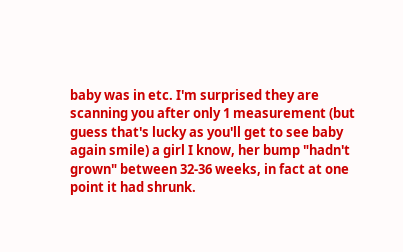baby was in etc. I'm surprised they are scanning you after only 1 measurement (but guess that's lucky as you'll get to see baby again smile) a girl I know, her bump "hadn't grown" between 32-36 weeks, in fact at one point it had shrunk.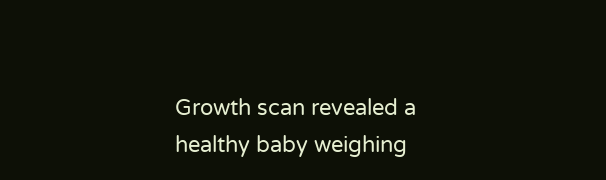Growth scan revealed a healthy baby weighing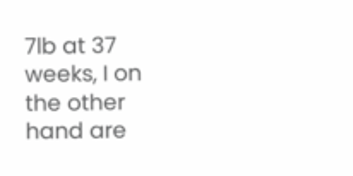7lb at 37 weeks, I on the other hand are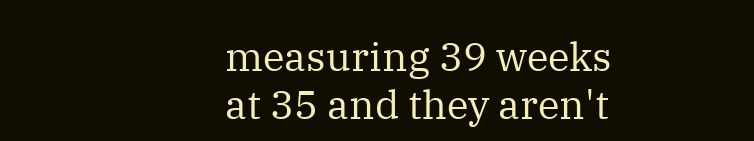measuring 39 weeks at 35 and they aren't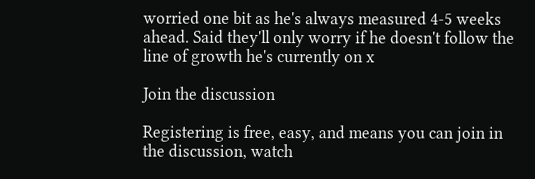worried one bit as he's always measured 4-5 weeks ahead. Said they'll only worry if he doesn't follow the line of growth he's currently on x

Join the discussion

Registering is free, easy, and means you can join in the discussion, watch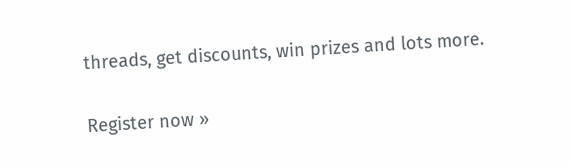threads, get discounts, win prizes and lots more.

Register now »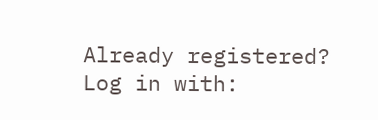Already registered? Log in with: